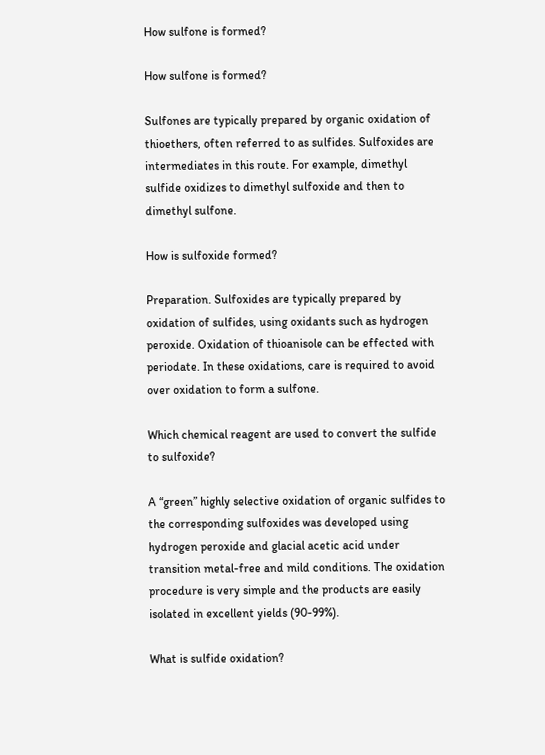How sulfone is formed?

How sulfone is formed?

Sulfones are typically prepared by organic oxidation of thioethers, often referred to as sulfides. Sulfoxides are intermediates in this route. For example, dimethyl sulfide oxidizes to dimethyl sulfoxide and then to dimethyl sulfone.

How is sulfoxide formed?

Preparation. Sulfoxides are typically prepared by oxidation of sulfides, using oxidants such as hydrogen peroxide. Oxidation of thioanisole can be effected with periodate. In these oxidations, care is required to avoid over oxidation to form a sulfone.

Which chemical reagent are used to convert the sulfide to sulfoxide?

A “green” highly selective oxidation of organic sulfides to the corresponding sulfoxides was developed using hydrogen peroxide and glacial acetic acid under transition metal-free and mild conditions. The oxidation procedure is very simple and the products are easily isolated in excellent yields (90-99%).

What is sulfide oxidation?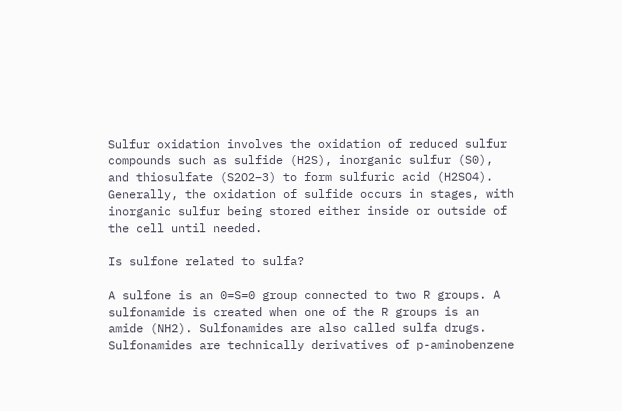Sulfur oxidation involves the oxidation of reduced sulfur compounds such as sulfide (H2S), inorganic sulfur (S0), and thiosulfate (S2O2−3) to form sulfuric acid (H2SO4). Generally, the oxidation of sulfide occurs in stages, with inorganic sulfur being stored either inside or outside of the cell until needed.

Is sulfone related to sulfa?

A sulfone is an 0=S=0 group connected to two R groups. A sulfonamide is created when one of the R groups is an amide (NH2). Sulfonamides are also called sulfa drugs. Sulfonamides are technically derivatives of p-aminobenzene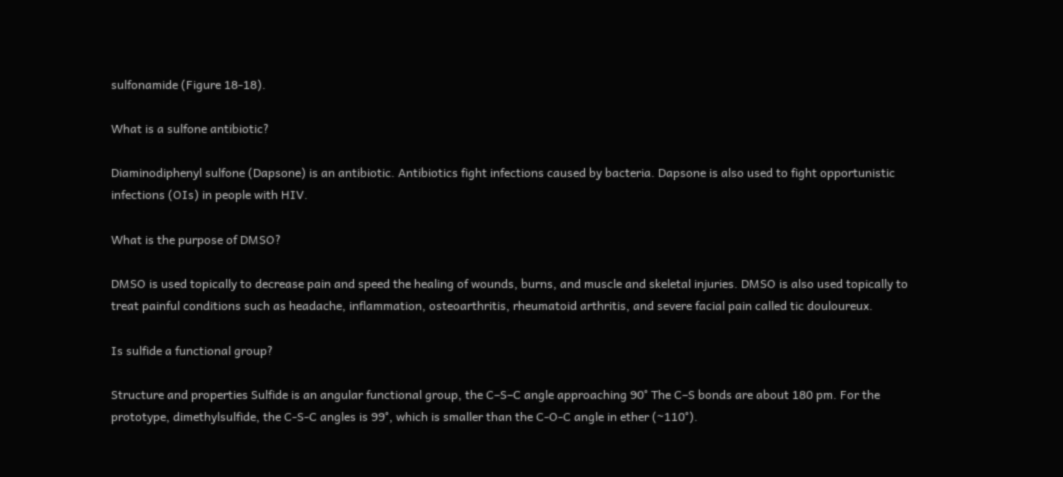sulfonamide (Figure 18-18).

What is a sulfone antibiotic?

Diaminodiphenyl sulfone (Dapsone) is an antibiotic. Antibiotics fight infections caused by bacteria. Dapsone is also used to fight opportunistic infections (OIs) in people with HIV.

What is the purpose of DMSO?

DMSO is used topically to decrease pain and speed the healing of wounds, burns, and muscle and skeletal injuries. DMSO is also used topically to treat painful conditions such as headache, inflammation, osteoarthritis, rheumatoid arthritis, and severe facial pain called tic douloureux.

Is sulfide a functional group?

Structure and properties Sulfide is an angular functional group, the C–S–C angle approaching 90° The C–S bonds are about 180 pm. For the prototype, dimethylsulfide, the C-S-C angles is 99°, which is smaller than the C-O-C angle in ether (~110°).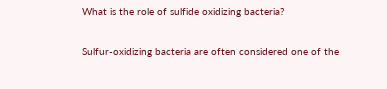What is the role of sulfide oxidizing bacteria?

Sulfur-oxidizing bacteria are often considered one of the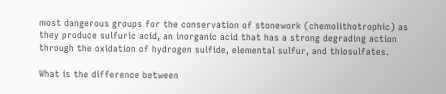most dangerous groups for the conservation of stonework (chemolithotrophic) as they produce sulfuric acid, an inorganic acid that has a strong degrading action through the oxidation of hydrogen sulfide, elemental sulfur, and thiosulfates.

What is the difference between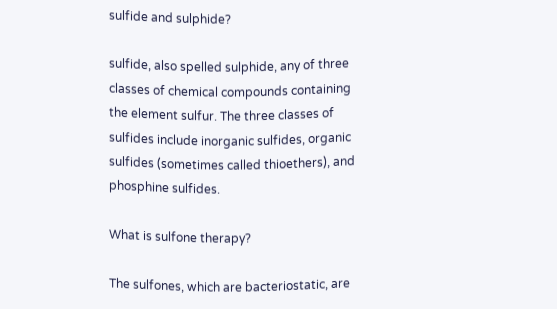sulfide and sulphide?

sulfide, also spelled sulphide, any of three classes of chemical compounds containing the element sulfur. The three classes of sulfides include inorganic sulfides, organic sulfides (sometimes called thioethers), and phosphine sulfides.

What is sulfone therapy?

The sulfones, which are bacteriostatic, are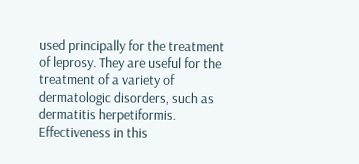used principally for the treatment of leprosy. They are useful for the treatment of a variety of dermatologic disorders, such as dermatitis herpetiformis. Effectiveness in this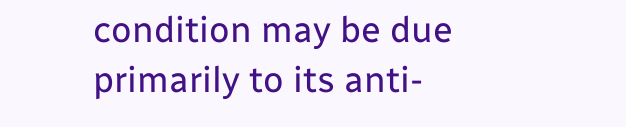condition may be due primarily to its anti-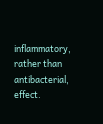inflammatory, rather than antibacterial, effect.